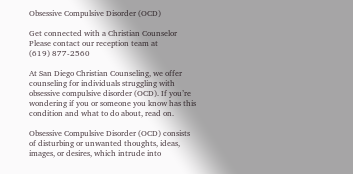Obsessive Compulsive Disorder (OCD)

Get connected with a Christian Counselor
Please contact our reception team at
(619) 877-2560

At San Diego Christian Counseling, we offer counseling for individuals struggling with obsessive compulsive disorder (OCD). If you’re wondering if you or someone you know has this condition and what to do about, read on.

Obsessive Compulsive Disorder (OCD) consists of disturbing or unwanted thoughts, ideas, images, or desires, which intrude into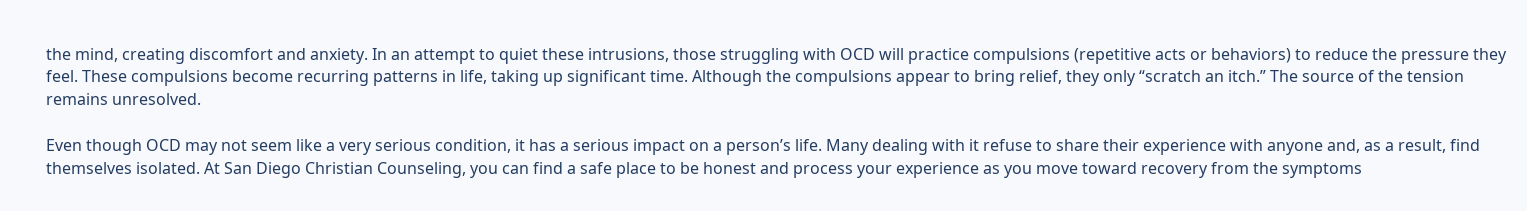the mind, creating discomfort and anxiety. In an attempt to quiet these intrusions, those struggling with OCD will practice compulsions (repetitive acts or behaviors) to reduce the pressure they feel. These compulsions become recurring patterns in life, taking up significant time. Although the compulsions appear to bring relief, they only “scratch an itch.” The source of the tension remains unresolved.

Even though OCD may not seem like a very serious condition, it has a serious impact on a person’s life. Many dealing with it refuse to share their experience with anyone and, as a result, find themselves isolated. At San Diego Christian Counseling, you can find a safe place to be honest and process your experience as you move toward recovery from the symptoms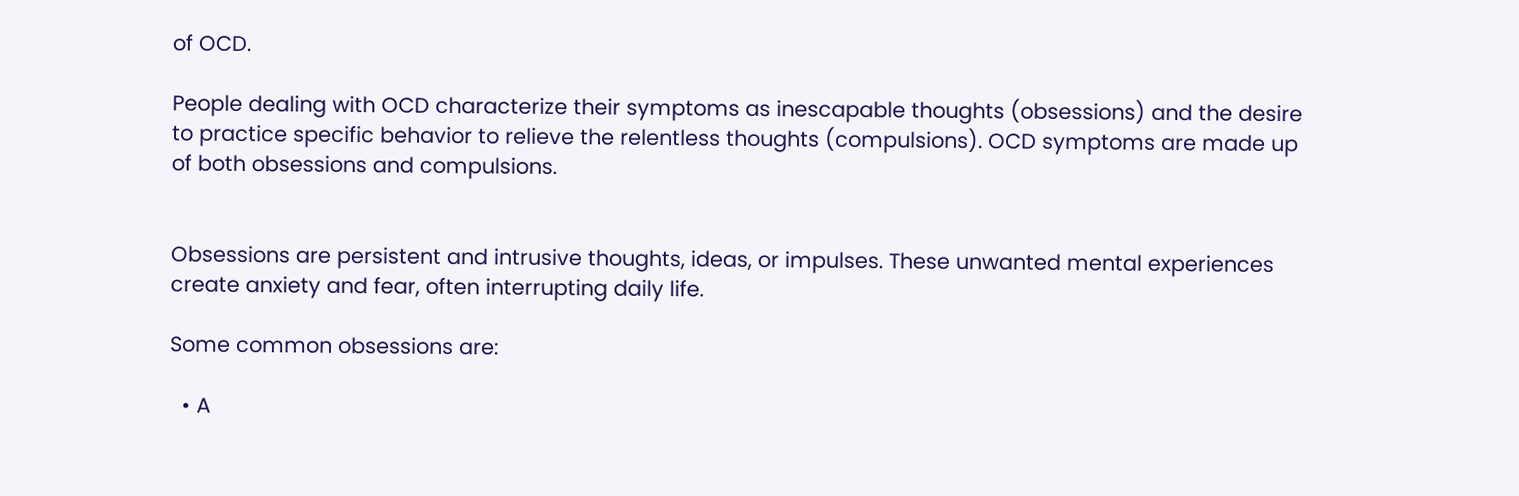of OCD.

People dealing with OCD characterize their symptoms as inescapable thoughts (obsessions) and the desire to practice specific behavior to relieve the relentless thoughts (compulsions). OCD symptoms are made up of both obsessions and compulsions.


Obsessions are persistent and intrusive thoughts, ideas, or impulses. These unwanted mental experiences create anxiety and fear, often interrupting daily life.

Some common obsessions are:

  • A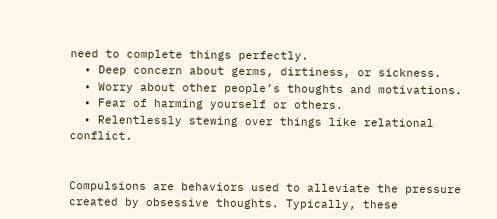need to complete things perfectly.
  • Deep concern about germs, dirtiness, or sickness.
  • Worry about other people’s thoughts and motivations.
  • Fear of harming yourself or others.
  • Relentlessly stewing over things like relational conflict.


Compulsions are behaviors used to alleviate the pressure created by obsessive thoughts. Typically, these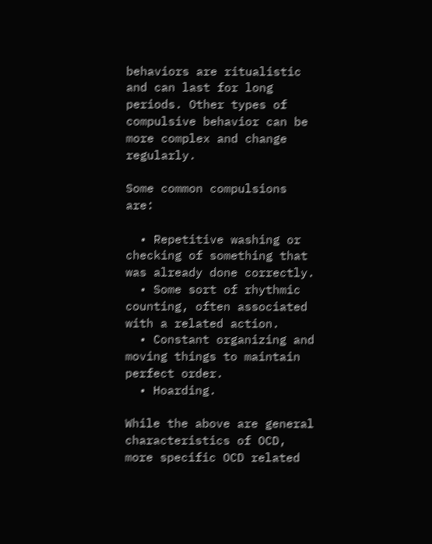behaviors are ritualistic and can last for long periods. Other types of compulsive behavior can be more complex and change regularly.

Some common compulsions are:

  • Repetitive washing or checking of something that was already done correctly.
  • Some sort of rhythmic counting, often associated with a related action.
  • Constant organizing and moving things to maintain perfect order.
  • Hoarding.

While the above are general characteristics of OCD, more specific OCD related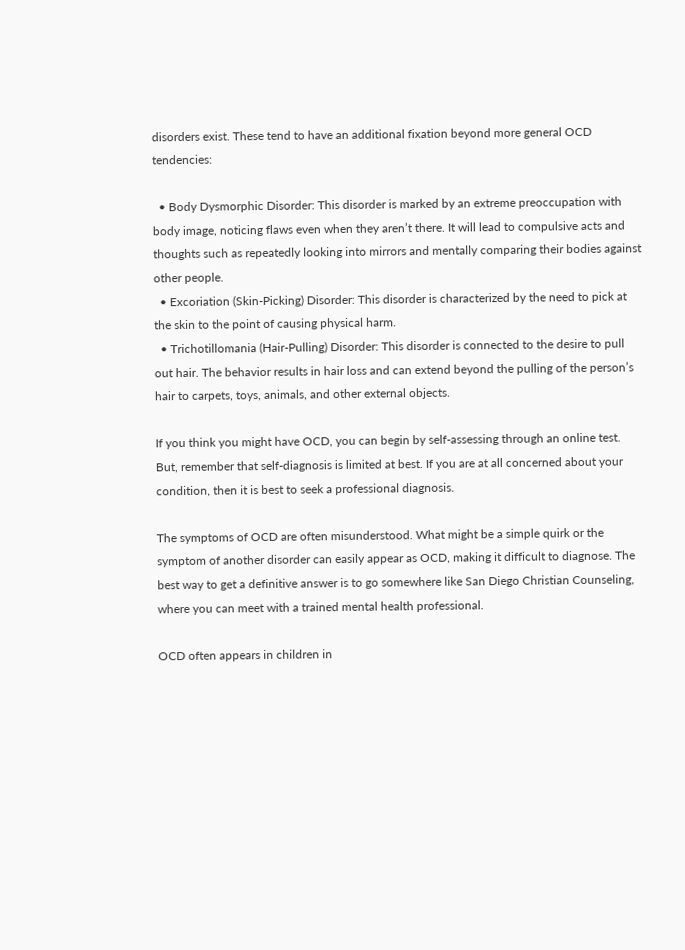disorders exist. These tend to have an additional fixation beyond more general OCD tendencies:

  • Body Dysmorphic Disorder: This disorder is marked by an extreme preoccupation with body image, noticing flaws even when they aren’t there. It will lead to compulsive acts and thoughts such as repeatedly looking into mirrors and mentally comparing their bodies against other people.
  • Excoriation (Skin-Picking) Disorder: This disorder is characterized by the need to pick at the skin to the point of causing physical harm.
  • Trichotillomania (Hair-Pulling) Disorder: This disorder is connected to the desire to pull out hair. The behavior results in hair loss and can extend beyond the pulling of the person’s hair to carpets, toys, animals, and other external objects.

If you think you might have OCD, you can begin by self-assessing through an online test. But, remember that self-diagnosis is limited at best. If you are at all concerned about your condition, then it is best to seek a professional diagnosis.

The symptoms of OCD are often misunderstood. What might be a simple quirk or the symptom of another disorder can easily appear as OCD, making it difficult to diagnose. The best way to get a definitive answer is to go somewhere like San Diego Christian Counseling, where you can meet with a trained mental health professional.

OCD often appears in children in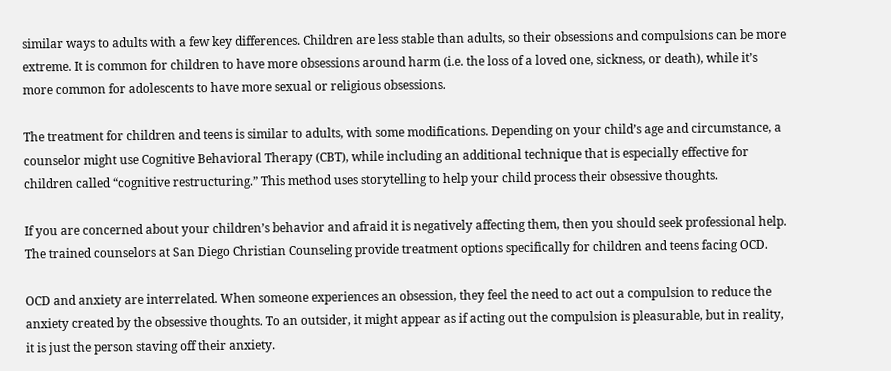similar ways to adults with a few key differences. Children are less stable than adults, so their obsessions and compulsions can be more extreme. It is common for children to have more obsessions around harm (i.e. the loss of a loved one, sickness, or death), while it’s more common for adolescents to have more sexual or religious obsessions.

The treatment for children and teens is similar to adults, with some modifications. Depending on your child’s age and circumstance, a counselor might use Cognitive Behavioral Therapy (CBT), while including an additional technique that is especially effective for children called “cognitive restructuring.” This method uses storytelling to help your child process their obsessive thoughts.

If you are concerned about your children’s behavior and afraid it is negatively affecting them, then you should seek professional help. The trained counselors at San Diego Christian Counseling provide treatment options specifically for children and teens facing OCD.

OCD and anxiety are interrelated. When someone experiences an obsession, they feel the need to act out a compulsion to reduce the anxiety created by the obsessive thoughts. To an outsider, it might appear as if acting out the compulsion is pleasurable, but in reality, it is just the person staving off their anxiety.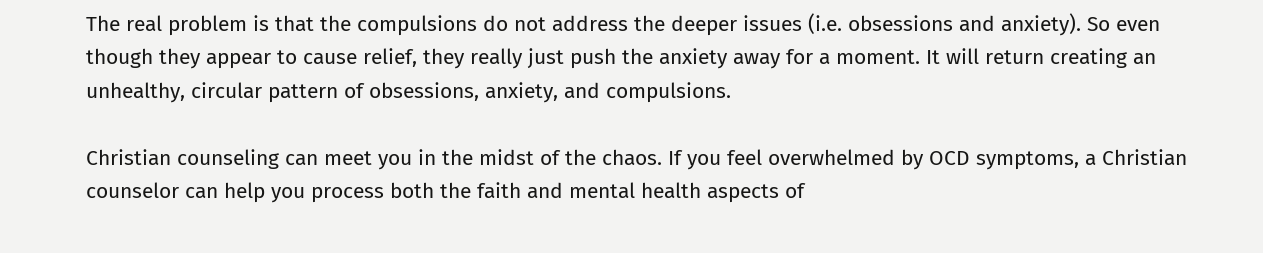The real problem is that the compulsions do not address the deeper issues (i.e. obsessions and anxiety). So even though they appear to cause relief, they really just push the anxiety away for a moment. It will return creating an unhealthy, circular pattern of obsessions, anxiety, and compulsions.

Christian counseling can meet you in the midst of the chaos. If you feel overwhelmed by OCD symptoms, a Christian counselor can help you process both the faith and mental health aspects of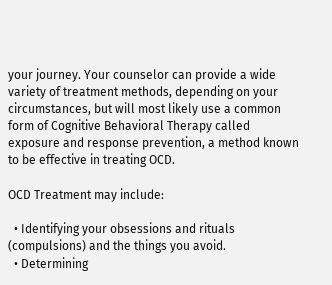your journey. Your counselor can provide a wide variety of treatment methods, depending on your circumstances, but will most likely use a common form of Cognitive Behavioral Therapy called exposure and response prevention, a method known to be effective in treating OCD.

OCD Treatment may include:

  • Identifying your obsessions and rituals (compulsions) and the things you avoid.
  • Determining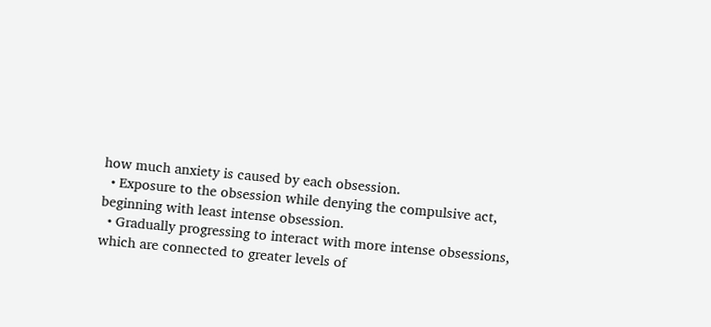how much anxiety is caused by each obsession.
  • Exposure to the obsession while denying the compulsive act, beginning with least intense obsession.
  • Gradually progressing to interact with more intense obsessions, which are connected to greater levels of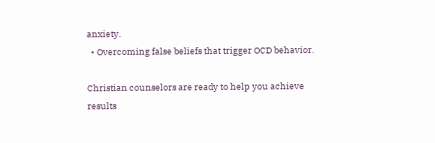anxiety.
  • Overcoming false beliefs that trigger OCD behavior.

Christian counselors are ready to help you achieve results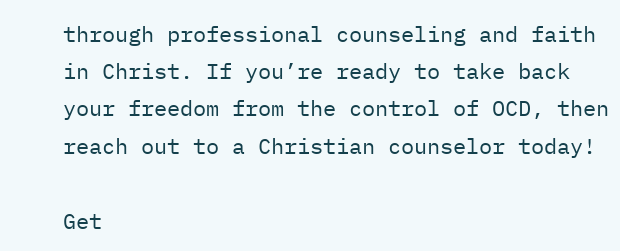through professional counseling and faith in Christ. If you’re ready to take back your freedom from the control of OCD, then reach out to a Christian counselor today!

Get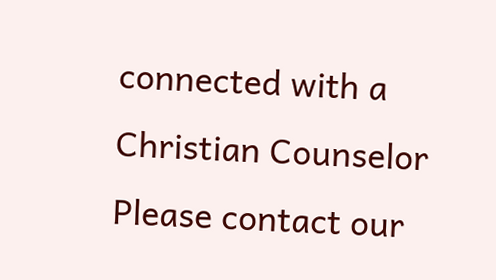connected with a Christian Counselor
Please contact our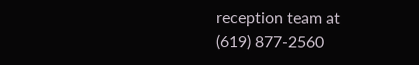reception team at
(619) 877-2560